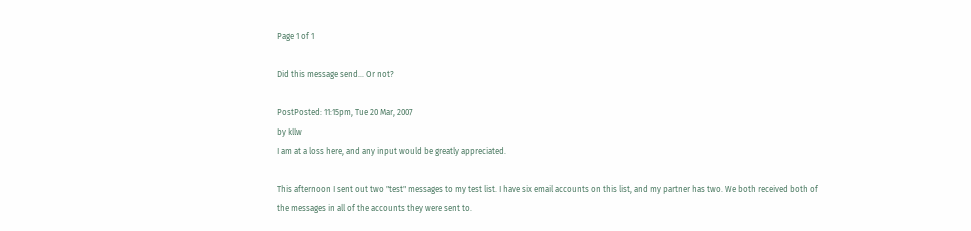Page 1 of 1

Did this message send... Or not?

PostPosted: 11:15pm, Tue 20 Mar, 2007
by kllw
I am at a loss here, and any input would be greatly appreciated.

This afternoon I sent out two "test" messages to my test list. I have six email accounts on this list, and my partner has two. We both received both of the messages in all of the accounts they were sent to.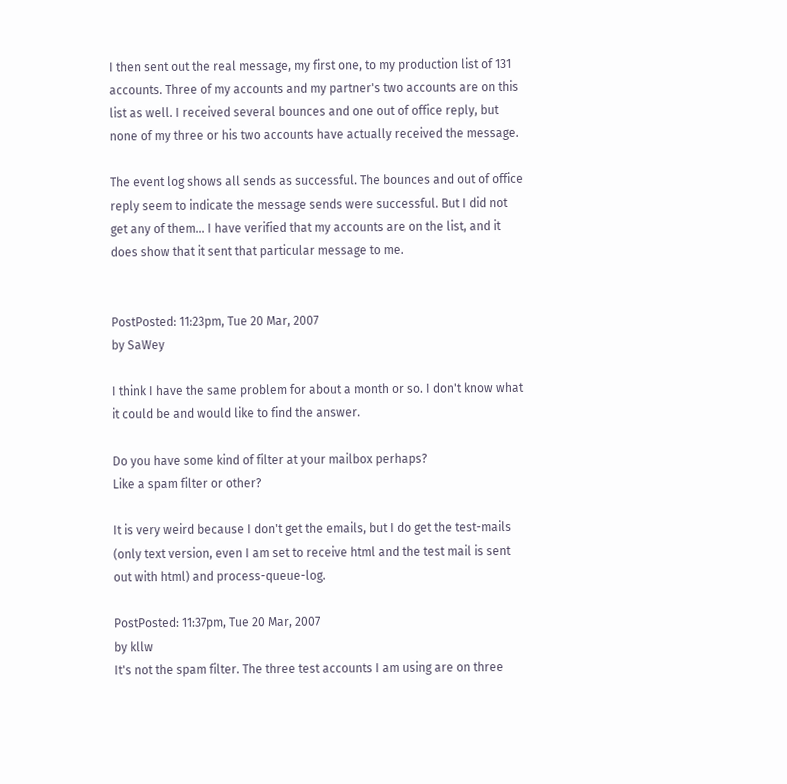I then sent out the real message, my first one, to my production list of 131 accounts. Three of my accounts and my partner's two accounts are on this list as well. I received several bounces and one out of office reply, but none of my three or his two accounts have actually received the message.

The event log shows all sends as successful. The bounces and out of office reply seem to indicate the message sends were successful. But I did not get any of them... I have verified that my accounts are on the list, and it does show that it sent that particular message to me.


PostPosted: 11:23pm, Tue 20 Mar, 2007
by SaWey

I think I have the same problem for about a month or so. I don't know what it could be and would like to find the answer.

Do you have some kind of filter at your mailbox perhaps?
Like a spam filter or other?

It is very weird because I don't get the emails, but I do get the test-mails (only text version, even I am set to receive html and the test mail is sent out with html) and process-queue-log.

PostPosted: 11:37pm, Tue 20 Mar, 2007
by kllw
It's not the spam filter. The three test accounts I am using are on three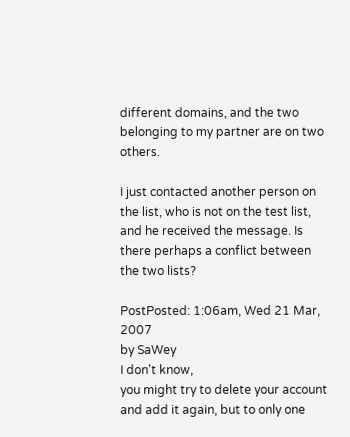different domains, and the two belonging to my partner are on two others.

I just contacted another person on the list, who is not on the test list, and he received the message. Is there perhaps a conflict between the two lists?

PostPosted: 1:06am, Wed 21 Mar, 2007
by SaWey
I don't know,
you might try to delete your account and add it again, but to only one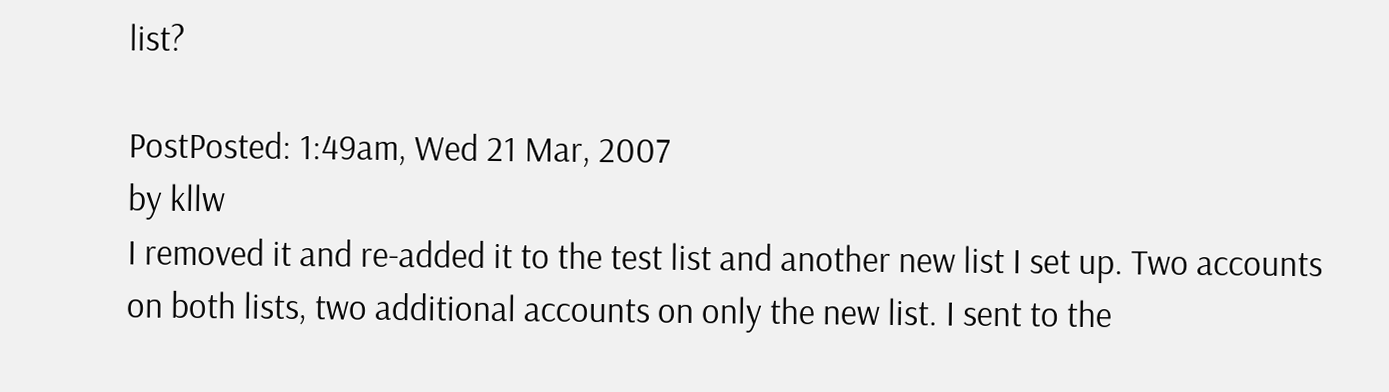list?

PostPosted: 1:49am, Wed 21 Mar, 2007
by kllw
I removed it and re-added it to the test list and another new list I set up. Two accounts on both lists, two additional accounts on only the new list. I sent to the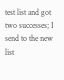test list and got two successes; I send to the new list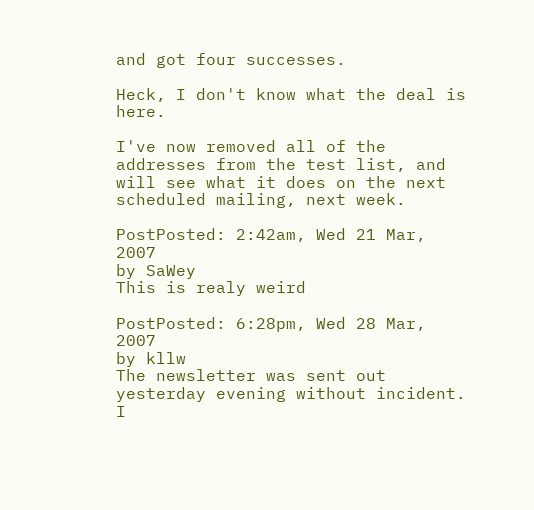and got four successes.

Heck, I don't know what the deal is here.

I've now removed all of the addresses from the test list, and will see what it does on the next scheduled mailing, next week.

PostPosted: 2:42am, Wed 21 Mar, 2007
by SaWey
This is realy weird

PostPosted: 6:28pm, Wed 28 Mar, 2007
by kllw
The newsletter was sent out yesterday evening without incident. I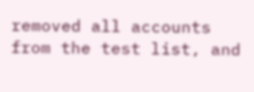removed all accounts from the test list, and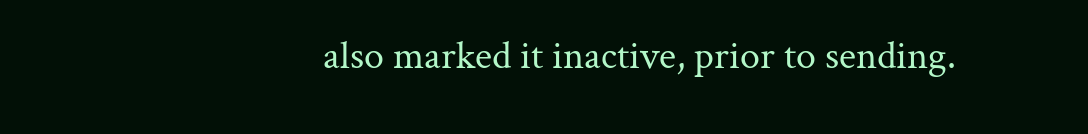also marked it inactive, prior to sending.